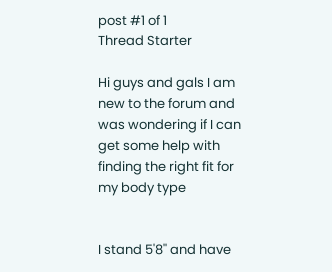post #1 of 1
Thread Starter

Hi guys and gals I am new to the forum and was wondering if I can get some help with finding the right fit for my body type


I stand 5'8'' and have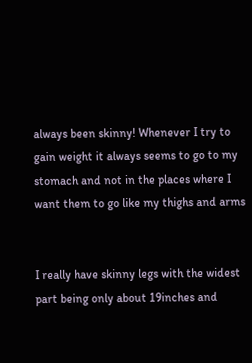always been skinny! Whenever I try to gain weight it always seems to go to my stomach and not in the places where I want them to go like my thighs and arms


I really have skinny legs with the widest part being only about 19inches and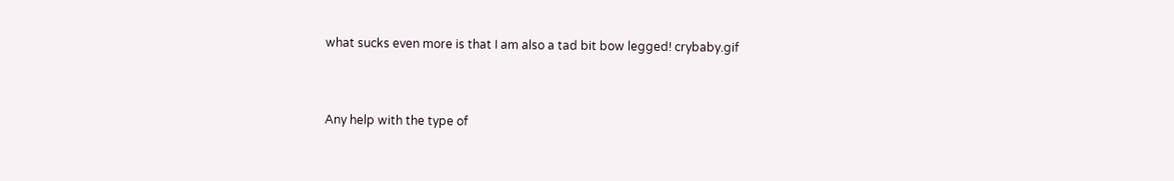what sucks even more is that I am also a tad bit bow legged! crybaby.gif


Any help with the type of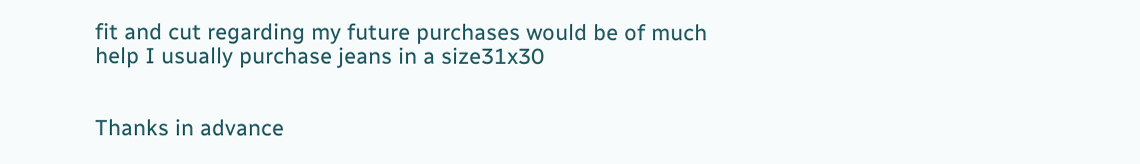fit and cut regarding my future purchases would be of much help I usually purchase jeans in a size31x30


Thanks in advance